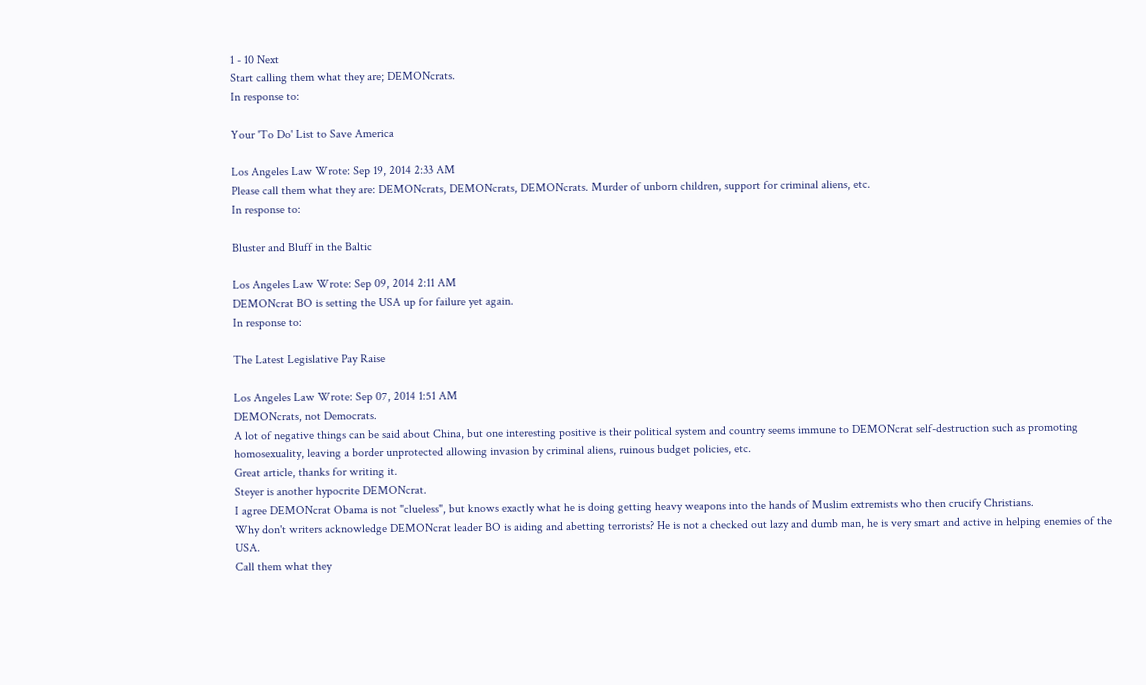1 - 10 Next
Start calling them what they are; DEMONcrats.
In response to:

Your 'To Do' List to Save America

Los Angeles Law Wrote: Sep 19, 2014 2:33 AM
Please call them what they are: DEMONcrats, DEMONcrats, DEMONcrats. Murder of unborn children, support for criminal aliens, etc.
In response to:

Bluster and Bluff in the Baltic

Los Angeles Law Wrote: Sep 09, 2014 2:11 AM
DEMONcrat BO is setting the USA up for failure yet again.
In response to:

The Latest Legislative Pay Raise

Los Angeles Law Wrote: Sep 07, 2014 1:51 AM
DEMONcrats, not Democrats.
A lot of negative things can be said about China, but one interesting positive is their political system and country seems immune to DEMONcrat self-destruction such as promoting homosexuality, leaving a border unprotected allowing invasion by criminal aliens, ruinous budget policies, etc.
Great article, thanks for writing it.
Steyer is another hypocrite DEMONcrat.
I agree DEMONcrat Obama is not "clueless", but knows exactly what he is doing getting heavy weapons into the hands of Muslim extremists who then crucify Christians.
Why don't writers acknowledge DEMONcrat leader BO is aiding and abetting terrorists? He is not a checked out lazy and dumb man, he is very smart and active in helping enemies of the USA.
Call them what they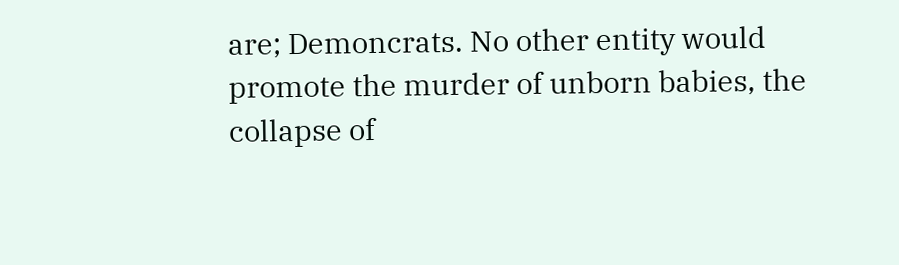are; Demoncrats. No other entity would promote the murder of unborn babies, the collapse of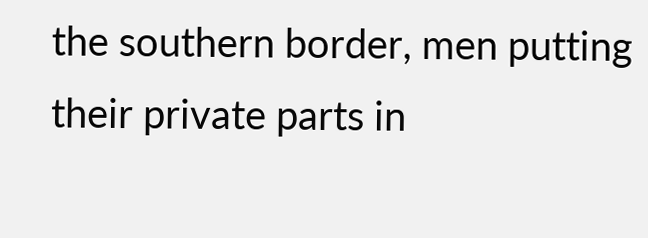the southern border, men putting their private parts in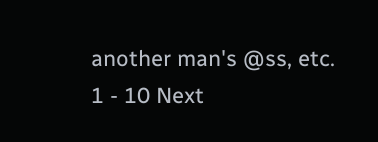another man's @ss, etc.
1 - 10 Next